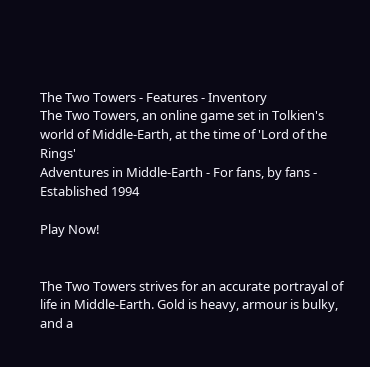The Two Towers - Features - Inventory
The Two Towers, an online game set in Tolkien's world of Middle-Earth, at the time of 'Lord of the Rings'
Adventures in Middle-Earth - For fans, by fans - Established 1994

Play Now!


The Two Towers strives for an accurate portrayal of life in Middle-Earth. Gold is heavy, armour is bulky, and a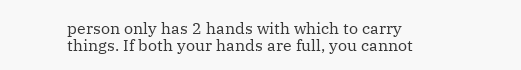person only has 2 hands with which to carry things. If both your hands are full, you cannot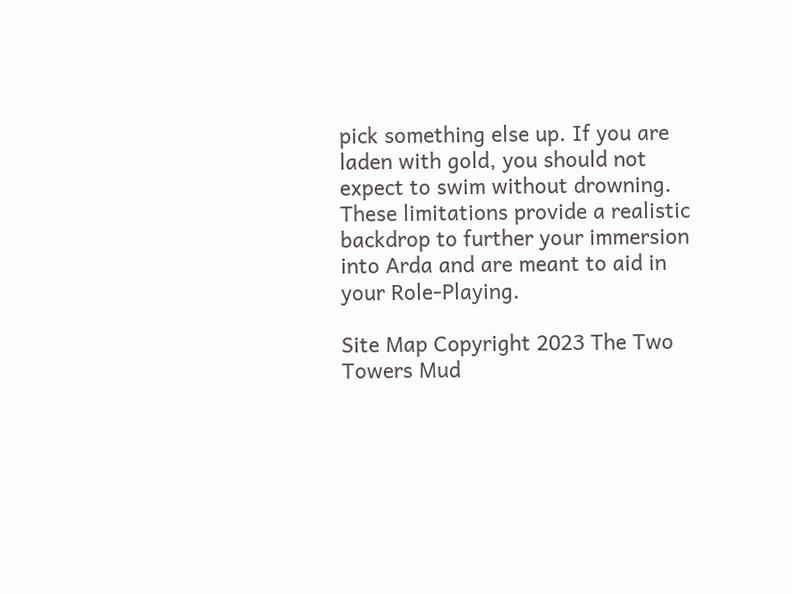pick something else up. If you are laden with gold, you should not expect to swim without drowning. These limitations provide a realistic backdrop to further your immersion into Arda and are meant to aid in your Role-Playing.

Site Map Copyright 2023 The Two Towers Mud